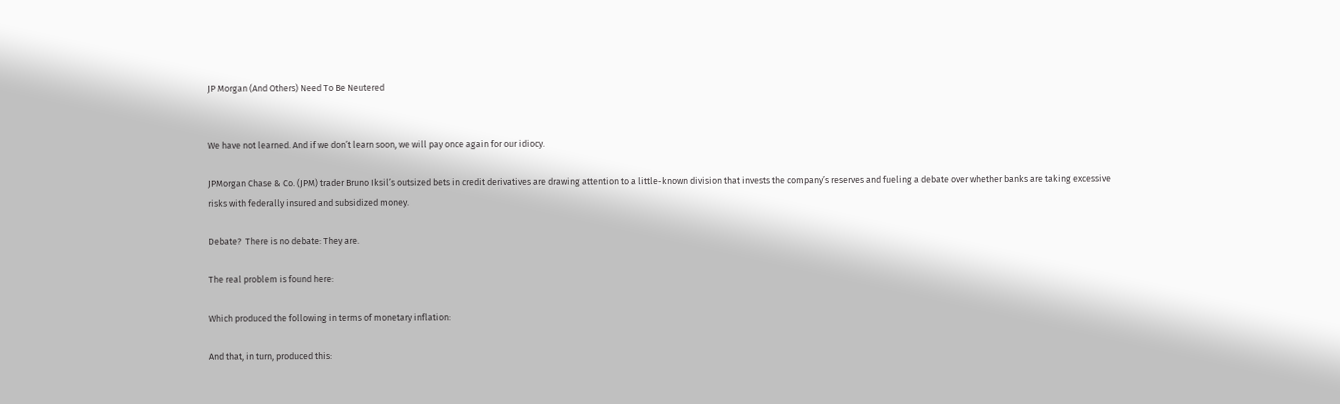JP Morgan (And Others) Need To Be Neutered


We have not learned. And if we don’t learn soon, we will pay once again for our idiocy.

JPMorgan Chase & Co. (JPM) trader Bruno Iksil’s outsized bets in credit derivatives are drawing attention to a little-known division that invests the company’s reserves and fueling a debate over whether banks are taking excessive risks with federally insured and subsidized money.

Debate?  There is no debate: They are.

The real problem is found here:

Which produced the following in terms of monetary inflation:

And that, in turn, produced this: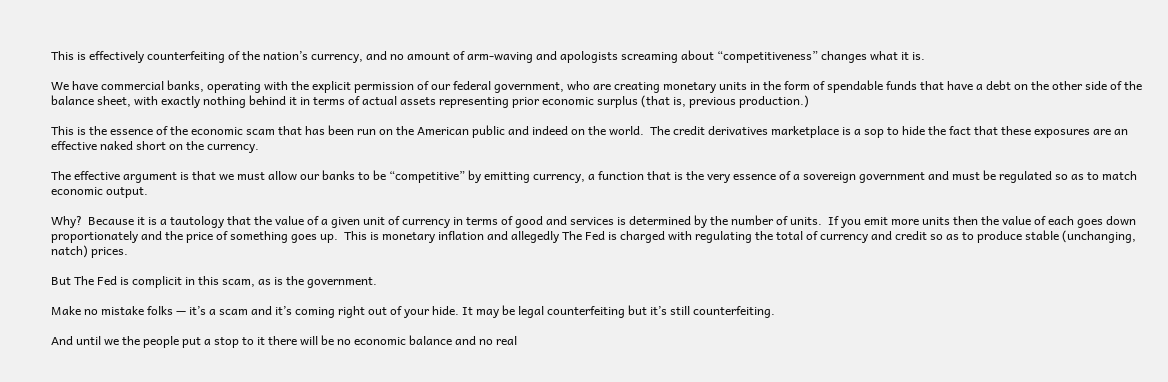This is effectively counterfeiting of the nation’s currency, and no amount of arm-waving and apologists screaming about “competitiveness” changes what it is.

We have commercial banks, operating with the explicit permission of our federal government, who are creating monetary units in the form of spendable funds that have a debt on the other side of the balance sheet, with exactly nothing behind it in terms of actual assets representing prior economic surplus (that is, previous production.)

This is the essence of the economic scam that has been run on the American public and indeed on the world.  The credit derivatives marketplace is a sop to hide the fact that these exposures are an effective naked short on the currency.

The effective argument is that we must allow our banks to be “competitive” by emitting currency, a function that is the very essence of a sovereign government and must be regulated so as to match economic output.

Why?  Because it is a tautology that the value of a given unit of currency in terms of good and services is determined by the number of units.  If you emit more units then the value of each goes down proportionately and the price of something goes up.  This is monetary inflation and allegedly The Fed is charged with regulating the total of currency and credit so as to produce stable (unchanging, natch) prices.

But The Fed is complicit in this scam, as is the government.

Make no mistake folks — it’s a scam and it’s coming right out of your hide. It may be legal counterfeiting but it’s still counterfeiting.

And until we the people put a stop to it there will be no economic balance and no real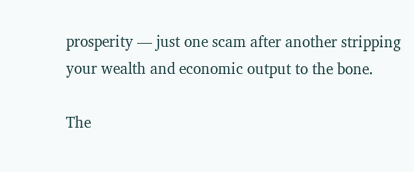prosperity — just one scam after another stripping your wealth and economic output to the bone.

The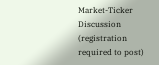Market-Ticker
Discussion (registration required to post)